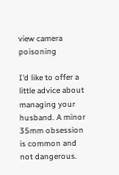view camera poisoning

I’d like to offer a little advice about managing your husband. A minor 35mm obsession is common and not dangerous.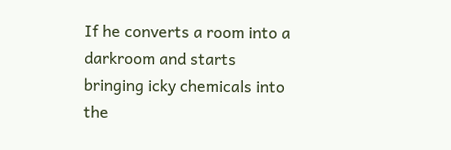If he converts a room into a darkroom and starts bringing icky chemicals into the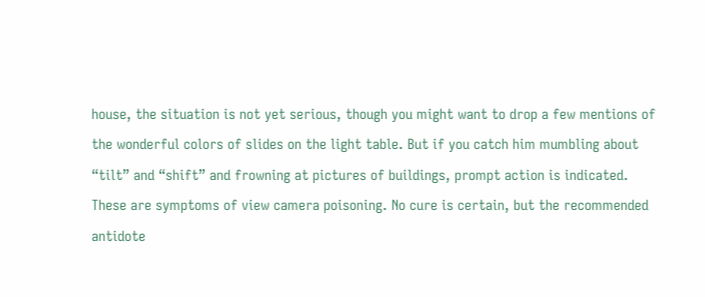house, the situation is not yet serious, though you might want to drop a few mentions of the wonderful colors of slides on the light table. But if you catch him mumbling about “tilt” and “shift” and frowning at pictures of buildings, prompt action is indicated. These are symptoms of view camera poisoning. No cure is certain, but the recommended antidote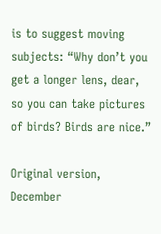is to suggest moving subjects: “Why don’t you get a longer lens, dear, so you can take pictures of birds? Birds are nice.”

Original version, December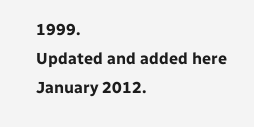1999.
Updated and added here January 2012.